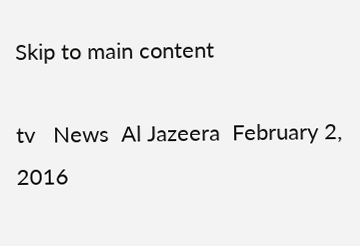Skip to main content

tv   News  Al Jazeera  February 2, 2016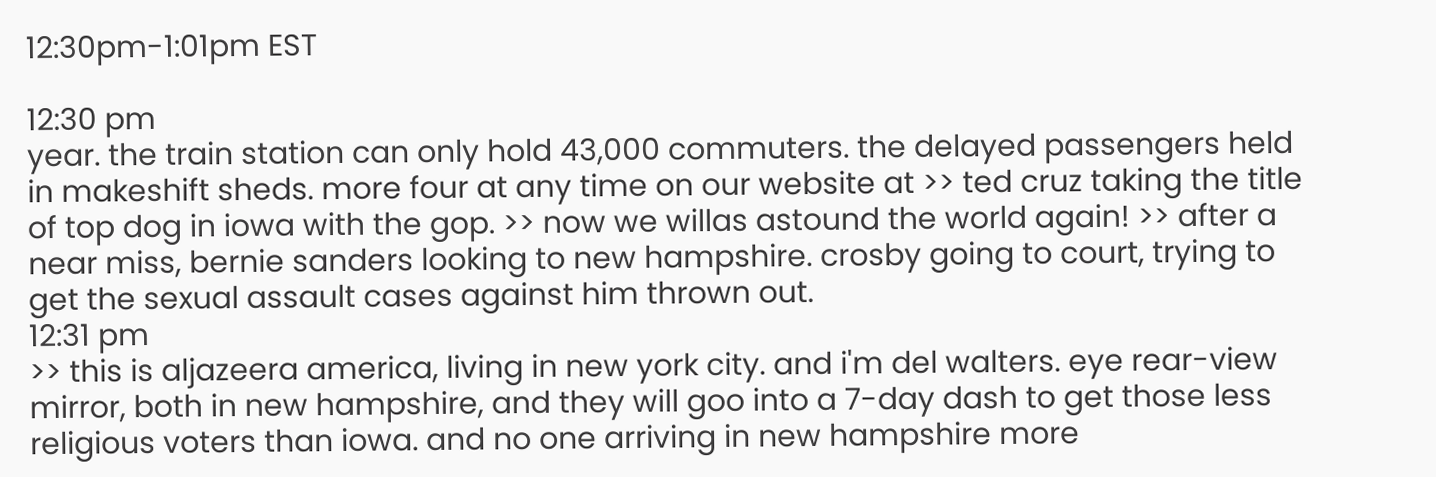12:30pm-1:01pm EST

12:30 pm
year. the train station can only hold 43,000 commuters. the delayed passengers held in makeshift sheds. more four at any time on our website at >> ted cruz taking the title of top dog in iowa with the gop. >> now we willas astound the world again! >> after a near miss, bernie sanders looking to new hampshire. crosby going to court, trying to get the sexual assault cases against him thrown out.
12:31 pm
>> this is aljazeera america, living in new york city. and i'm del walters. eye rear-view mirror, both in new hampshire, and they will goo into a 7-day dash to get those less religious voters than iowa. and no one arriving in new hampshire more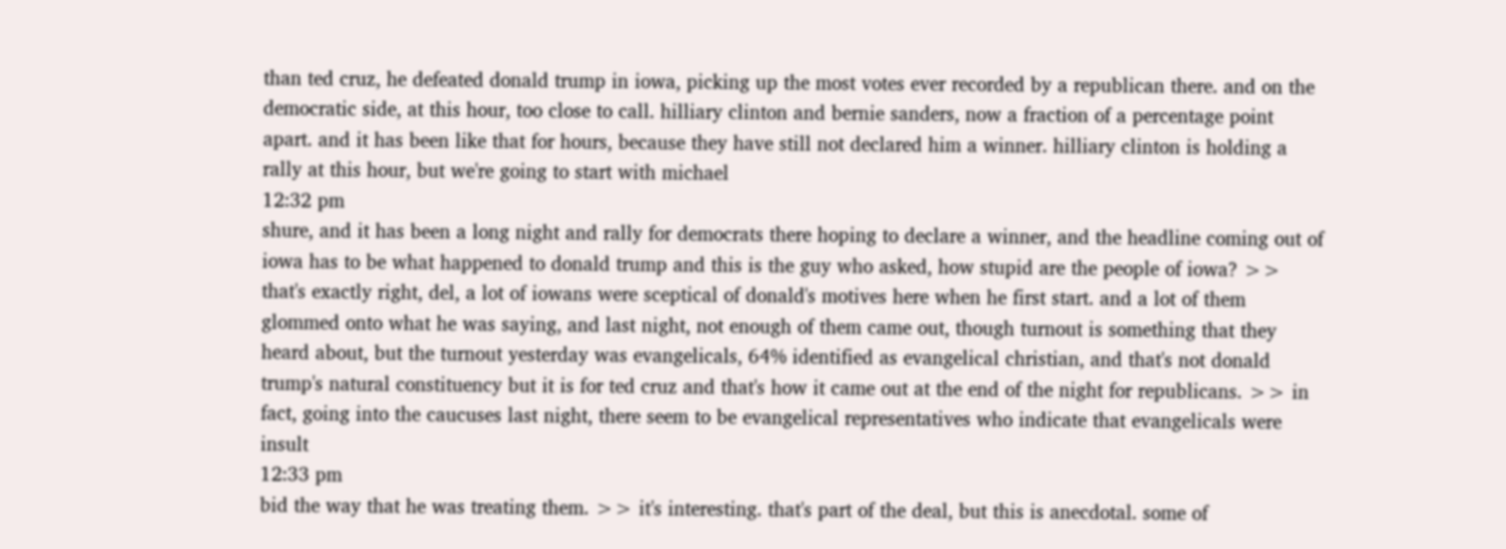than ted cruz, he defeated donald trump in iowa, picking up the most votes ever recorded by a republican there. and on the democratic side, at this hour, too close to call. hilliary clinton and bernie sanders, now a fraction of a percentage point apart. and it has been like that for hours, because they have still not declared him a winner. hilliary clinton is holding a rally at this hour, but we're going to start with michael
12:32 pm
shure, and it has been a long night and rally for democrats there hoping to declare a winner, and the headline coming out of iowa has to be what happened to donald trump and this is the guy who asked, how stupid are the people of iowa? >> that's exactly right, del, a lot of iowans were sceptical of donald's motives here when he first start. and a lot of them glommed onto what he was saying, and last night, not enough of them came out, though turnout is something that they heard about, but the turnout yesterday was evangelicals, 64% identified as evangelical christian, and that's not donald trump's natural constituency but it is for ted cruz and that's how it came out at the end of the night for republicans. >> in fact, going into the caucuses last night, there seem to be evangelical representatives who indicate that evangelicals were insult
12:33 pm
bid the way that he was treating them. >> it's interesting. that's part of the deal, but this is anecdotal. some of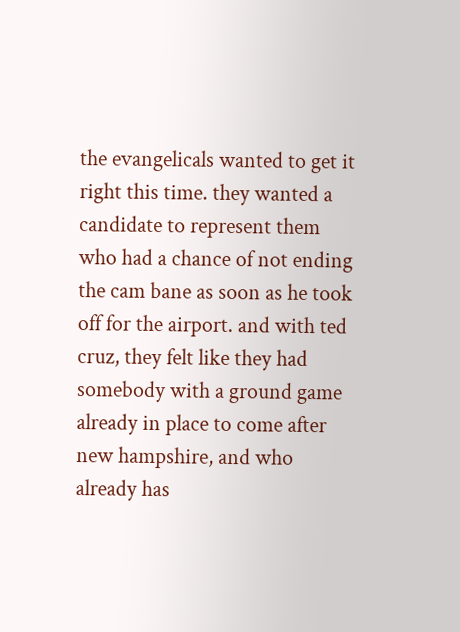the evangelicals wanted to get it right this time. they wanted a candidate to represent them who had a chance of not ending the cam bane as soon as he took off for the airport. and with ted cruz, they felt like they had somebody with a ground game already in place to come after new hampshire, and who already has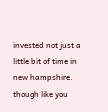invested not just a little bit of time in new hampshire. though like you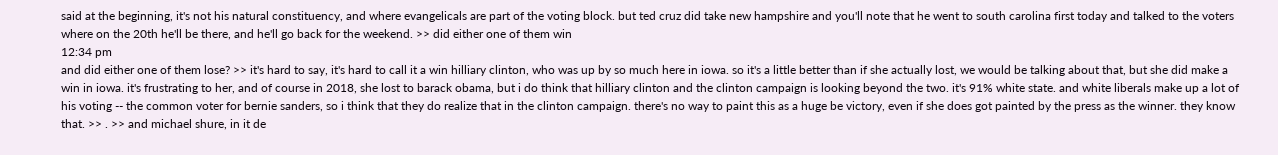said at the beginning, it's not his natural constituency, and where evangelicals are part of the voting block. but ted cruz did take new hampshire and you'll note that he went to south carolina first today and talked to the voters where on the 20th he'll be there, and he'll go back for the weekend. >> did either one of them win
12:34 pm
and did either one of them lose? >> it's hard to say, it's hard to call it a win hilliary clinton, who was up by so much here in iowa. so it's a little better than if she actually lost, we would be talking about that, but she did make a win in iowa. it's frustrating to her, and of course in 2018, she lost to barack obama, but i do think that hilliary clinton and the clinton campaign is looking beyond the two. it's 91% white state. and white liberals make up a lot of his voting -- the common voter for bernie sanders, so i think that they do realize that in the clinton campaign. there's no way to paint this as a huge be victory, even if she does got painted by the press as the winner. they know that. >> . >> and michael shure, in it de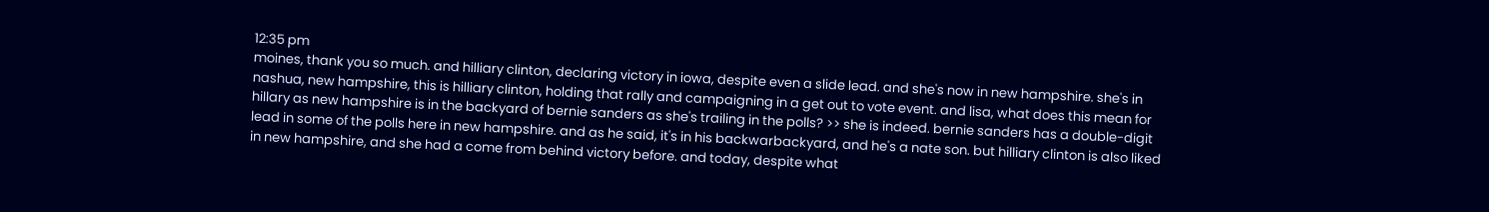12:35 pm
moines, thank you so much. and hilliary clinton, declaring victory in iowa, despite even a slide lead. and she's now in new hampshire. she's in nashua, new hampshire, this is hilliary clinton, holding that rally and campaigning in a get out to vote event. and lisa, what does this mean for hillary as new hampshire is in the backyard of bernie sanders as she's trailing in the polls? >> she is indeed. bernie sanders has a double-digit lead in some of the polls here in new hampshire. and as he said, it's in his backwarbackyard, and he's a nate son. but hilliary clinton is also liked in new hampshire, and she had a come from behind victory before. and today, despite what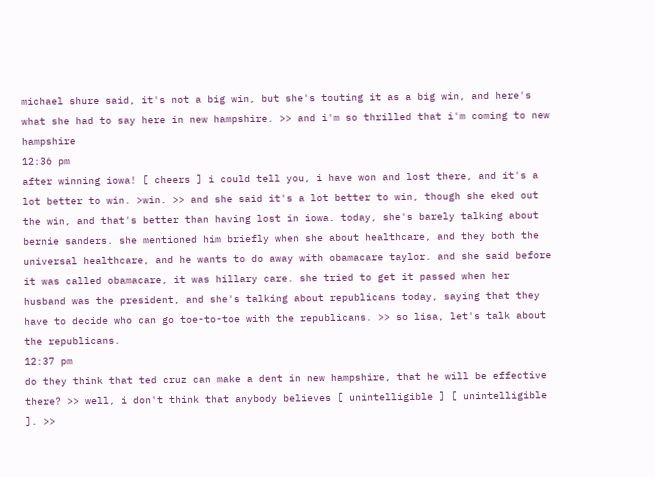michael shure said, it's not a big win, but she's touting it as a big win, and here's what she had to say here in new hampshire. >> and i'm so thrilled that i'm coming to new hampshire
12:36 pm
after winning iowa! [ cheers ] i could tell you, i have won and lost there, and it's a lot better to win. >win. >> and she said it's a lot better to win, though she eked out the win, and that's better than having lost in iowa. today, she's barely talking about bernie sanders. she mentioned him briefly when she about healthcare, and they both the universal healthcare, and he wants to do away with obamacare taylor. and she said before it was called obamacare, it was hillary care. she tried to get it passed when her husband was the president, and she's talking about republicans today, saying that they have to decide who can go toe-to-toe with the republicans. >> so lisa, let's talk about the republicans.
12:37 pm
do they think that ted cruz can make a dent in new hampshire, that he will be effective there? >> well, i don't think that anybody believes [ unintelligible ] [ unintelligible ]. >>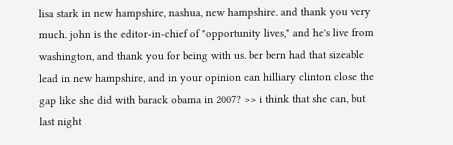lisa stark in new hampshire, nashua, new hampshire. and thank you very much. john is the editor-in-chief of "opportunity lives," and he's live from washington, and thank you for being with us. ber bern had that sizeable lead in new hampshire, and in your opinion can hilliary clinton close the gap like she did with barack obama in 2007? >> i think that she can, but last night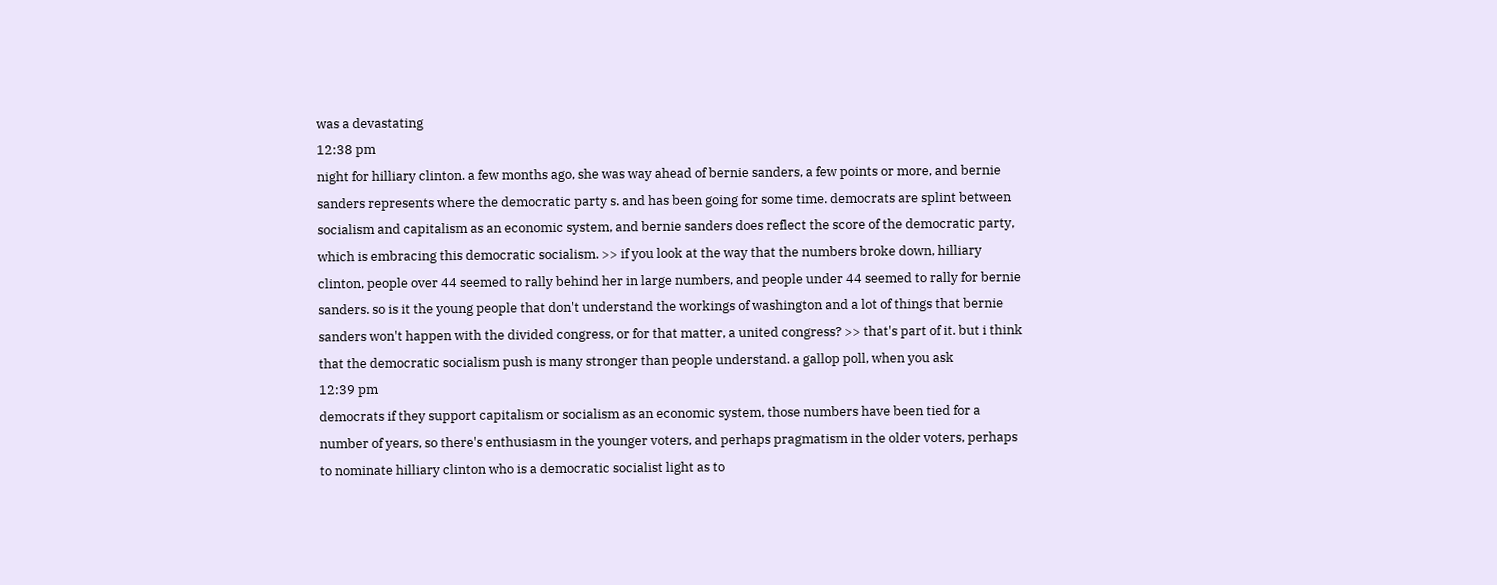was a devastating
12:38 pm
night for hilliary clinton. a few months ago, she was way ahead of bernie sanders, a few points or more, and bernie sanders represents where the democratic party s. and has been going for some time. democrats are splint between socialism and capitalism as an economic system, and bernie sanders does reflect the score of the democratic party, which is embracing this democratic socialism. >> if you look at the way that the numbers broke down, hilliary clinton, people over 44 seemed to rally behind her in large numbers, and people under 44 seemed to rally for bernie sanders. so is it the young people that don't understand the workings of washington and a lot of things that bernie sanders won't happen with the divided congress, or for that matter, a united congress? >> that's part of it. but i think that the democratic socialism push is many stronger than people understand. a gallop poll, when you ask
12:39 pm
democrats if they support capitalism or socialism as an economic system, those numbers have been tied for a number of years, so there's enthusiasm in the younger voters, and perhaps pragmatism in the older voters, perhaps to nominate hilliary clinton who is a democratic socialist light as to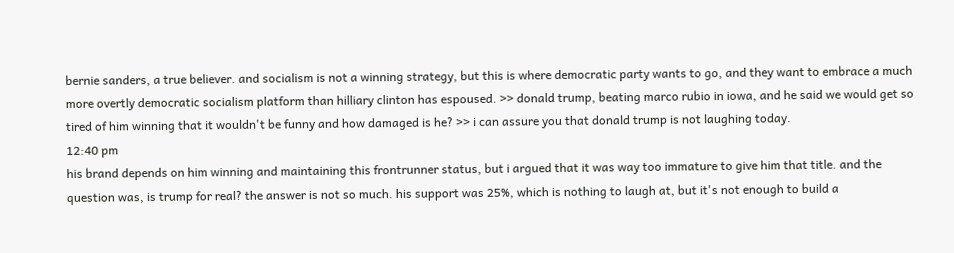bernie sanders, a true believer. and socialism is not a winning strategy, but this is where democratic party wants to go, and they want to embrace a much more overtly democratic socialism platform than hilliary clinton has espoused. >> donald trump, beating marco rubio in iowa, and he said we would get so tired of him winning that it wouldn't be funny and how damaged is he? >> i can assure you that donald trump is not laughing today.
12:40 pm
his brand depends on him winning and maintaining this frontrunner status, but i argued that it was way too immature to give him that title. and the question was, is trump for real? the answer is not so much. his support was 25%, which is nothing to laugh at, but it's not enough to build a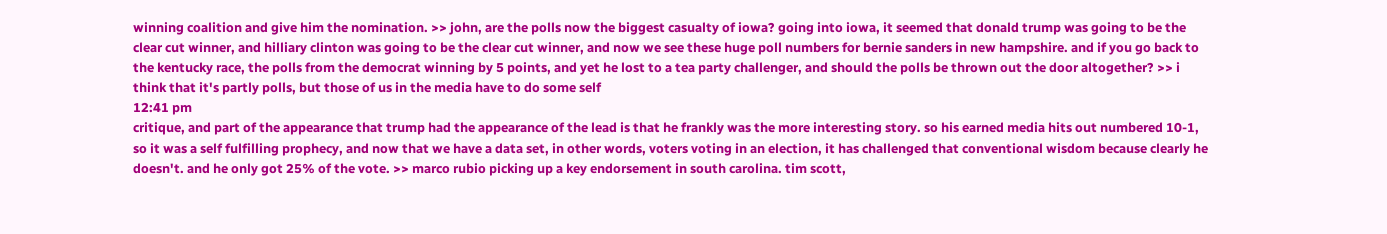winning coalition and give him the nomination. >> john, are the polls now the biggest casualty of iowa? going into iowa, it seemed that donald trump was going to be the clear cut winner, and hilliary clinton was going to be the clear cut winner, and now we see these huge poll numbers for bernie sanders in new hampshire. and if you go back to the kentucky race, the polls from the democrat winning by 5 points, and yet he lost to a tea party challenger, and should the polls be thrown out the door altogether? >> i think that it's partly polls, but those of us in the media have to do some self
12:41 pm
critique, and part of the appearance that trump had the appearance of the lead is that he frankly was the more interesting story. so his earned media hits out numbered 10-1, so it was a self fulfilling prophecy, and now that we have a data set, in other words, voters voting in an election, it has challenged that conventional wisdom because clearly he doesn't. and he only got 25% of the vote. >> marco rubio picking up a key endorsement in south carolina. tim scott,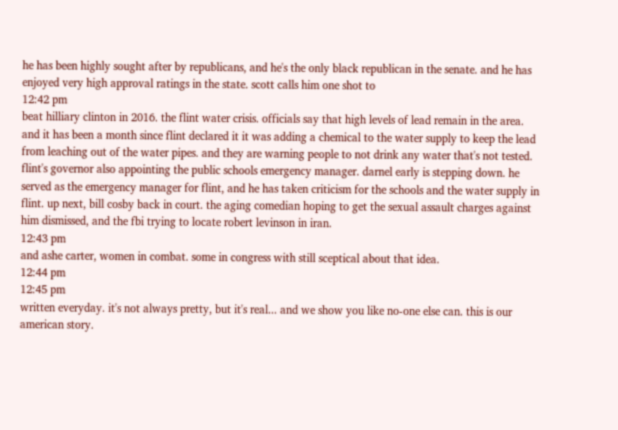he has been highly sought after by republicans, and he's the only black republican in the senate. and he has enjoyed very high approval ratings in the state. scott calls him one shot to
12:42 pm
beat hilliary clinton in 2016. the flint water crisis. officials say that high levels of lead remain in the area. and it has been a month since flint declared it it was adding a chemical to the water supply to keep the lead from leaching out of the water pipes. and they are warning people to not drink any water that's not tested. flint's governor also appointing the public schools emergency manager. darnel early is stepping down. he served as the emergency manager for flint, and he has taken criticism for the schools and the water supply in flint. up next, bill cosby back in court. the aging comedian hoping to get the sexual assault charges against him dismissed, and the fbi trying to locate robert levinson in iran.
12:43 pm
and ashe carter, women in combat. some in congress with still sceptical about that idea.
12:44 pm
12:45 pm
written everyday. it's not always pretty, but it's real... and we show you like no-one else can. this is our american story.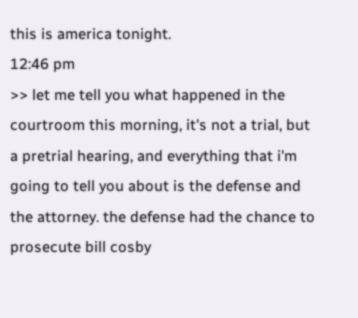this is america tonight.
12:46 pm
>> let me tell you what happened in the courtroom this morning, it's not a trial, but a pretrial hearing, and everything that i'm going to tell you about is the defense and the attorney. the defense had the chance to prosecute bill cosby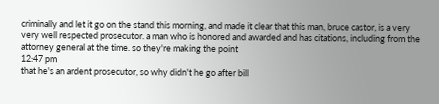criminally and let it go on the stand this morning, and made it clear that this man, bruce castor, is a very very well respected prosecutor. a man who is honored and awarded and has citations, including from the attorney general at the time. so they're making the point
12:47 pm
that he's an ardent prosecutor, so why didn't he go after bill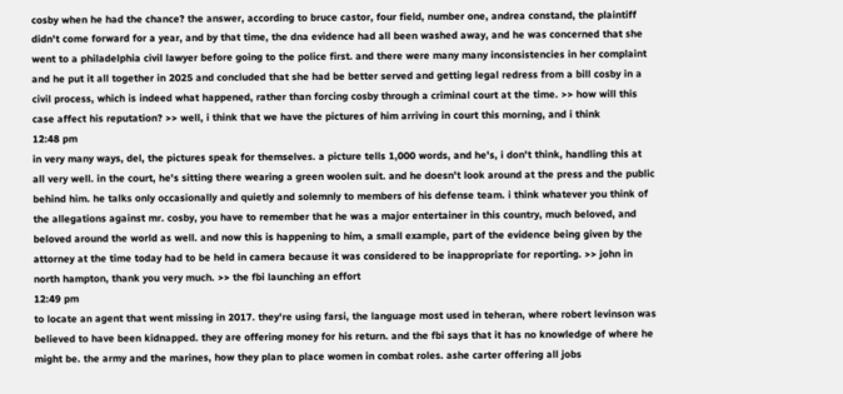cosby when he had the chance? the answer, according to bruce castor, four field, number one, andrea constand, the plaintiff didn't come forward for a year, and by that time, the dna evidence had all been washed away, and he was concerned that she went to a philadelphia civil lawyer before going to the police first. and there were many many inconsistencies in her complaint and he put it all together in 2025 and concluded that she had be better served and getting legal redress from a bill cosby in a civil process, which is indeed what happened, rather than forcing cosby through a criminal court at the time. >> how will this case affect his reputation? >> well, i think that we have the pictures of him arriving in court this morning, and i think
12:48 pm
in very many ways, del, the pictures speak for themselves. a picture tells 1,000 words, and he's, i don't think, handling this at all very well. in the court, he's sitting there wearing a green woolen suit. and he doesn't look around at the press and the public behind him. he talks only occasionally and quietly and solemnly to members of his defense team. i think whatever you think of the allegations against mr. cosby, you have to remember that he was a major entertainer in this country, much beloved, and beloved around the world as well. and now this is happening to him, a small example, part of the evidence being given by the attorney at the time today had to be held in camera because it was considered to be inappropriate for reporting. >> john in north hampton, thank you very much. >> the fbi launching an effort
12:49 pm
to locate an agent that went missing in 2017. they're using farsi, the language most used in teheran, where robert levinson was believed to have been kidnapped. they are offering money for his return. and the fbi says that it has no knowledge of where he might be. the army and the marines, how they plan to place women in combat roles. ashe carter offering all jobs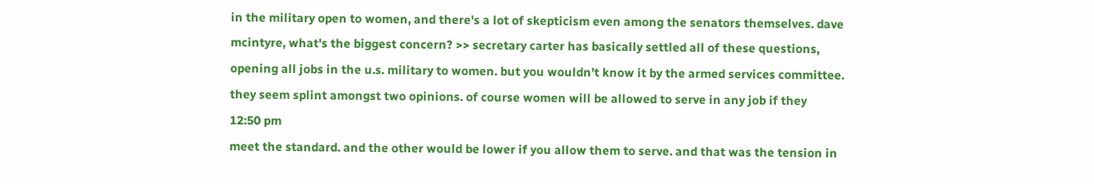in the military open to women, and there's a lot of skepticism even among the senators themselves. dave mcintyre, what's the biggest concern? >> secretary carter has basically settled all of these questions, opening all jobs in the u.s. military to women. but you wouldn't know it by the armed services committee. they seem splint amongst two opinions. of course women will be allowed to serve in any job if they
12:50 pm
meet the standard. and the other would be lower if you allow them to serve. and that was the tension in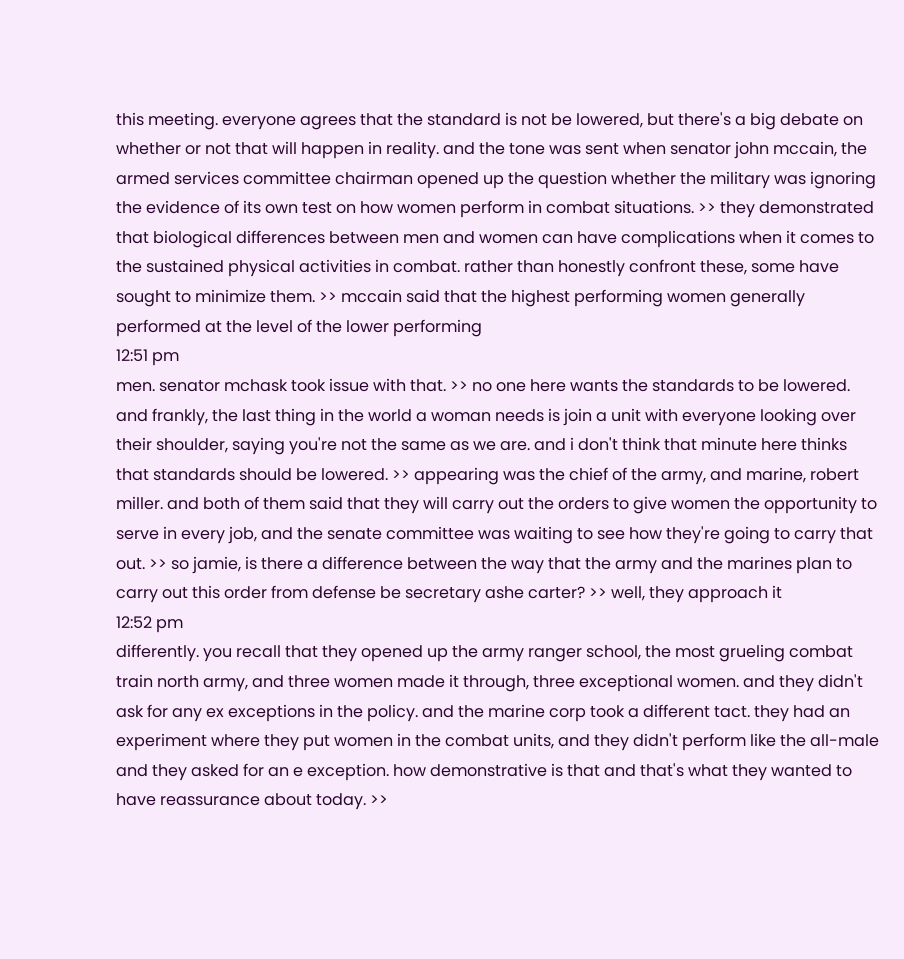this meeting. everyone agrees that the standard is not be lowered, but there's a big debate on whether or not that will happen in reality. and the tone was sent when senator john mccain, the armed services committee chairman opened up the question whether the military was ignoring the evidence of its own test on how women perform in combat situations. >> they demonstrated that biological differences between men and women can have complications when it comes to the sustained physical activities in combat. rather than honestly confront these, some have sought to minimize them. >> mccain said that the highest performing women generally performed at the level of the lower performing
12:51 pm
men. senator mchask took issue with that. >> no one here wants the standards to be lowered. and frankly, the last thing in the world a woman needs is join a unit with everyone looking over their shoulder, saying you're not the same as we are. and i don't think that minute here thinks that standards should be lowered. >> appearing was the chief of the army, and marine, robert miller. and both of them said that they will carry out the orders to give women the opportunity to serve in every job, and the senate committee was waiting to see how they're going to carry that out. >> so jamie, is there a difference between the way that the army and the marines plan to carry out this order from defense be secretary ashe carter? >> well, they approach it
12:52 pm
differently. you recall that they opened up the army ranger school, the most grueling combat train north army, and three women made it through, three exceptional women. and they didn't ask for any ex exceptions in the policy. and the marine corp took a different tact. they had an experiment where they put women in the combat units, and they didn't perform like the all-male and they asked for an e exception. how demonstrative is that and that's what they wanted to have reassurance about today. >>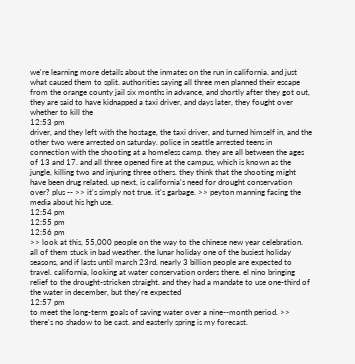we're learning more details about the inmates on the run in california. and just what caused them to split. authorities saying all three men planned their escape from the orange county jail six months in advance, and shortly after they got out, they are said to have kidnapped a taxi driver, and days later, they fought over whether to kill the
12:53 pm
driver, and they left with the hostage, the taxi driver, and turned himself in, and the other two were arrested on saturday. police in seattle arrested teens in connection with the shooting at a homeless camp. they are all between the ages of 13 and 17. and all three opened fire at the campus, which is known as the jungle, killing two and injuring three others. they think that the shooting might have been drug related. up next, is california's need for drought conservation over? plus -- >> it's simply not true. it's garbage. >> peyton manning facing the media about his hgh use.
12:54 pm
12:55 pm
12:56 pm
>> look at this, 55,000 people on the way to the chinese new year celebration. all of them stuck in bad weather. the lunar holiday one of the busiest holiday seasons, and if lasts until march 23rd. nearly 3 billion people are expected to travel. california, looking at water conservation orders there. el nino bringing relief to the drought-stricken straight. and they had a mandate to use one-third of the water in december, but they're expected
12:57 pm
to meet the long-term goals of saving water over a nine--month period. >> there's no shadow to be cast. and easterly spring is my forecast.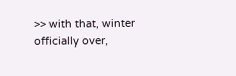>> with that, winter officially over,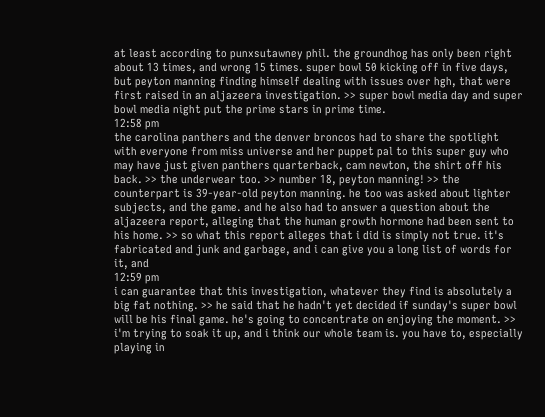at least according to punxsutawney phil. the groundhog has only been right about 13 times, and wrong 15 times. super bowl 50 kicking off in five days, but peyton manning finding himself dealing with issues over hgh, that were first raised in an aljazeera investigation. >> super bowl media day and super bowl media night put the prime stars in prime time.
12:58 pm
the carolina panthers and the denver broncos had to share the spotlight with everyone from miss universe and her puppet pal to this super guy who may have just given panthers quarterback, cam newton, the shirt off his back. >> the underwear too. >> number 18, peyton manning! >> the counterpart is 39-year-old peyton manning. he too was asked about lighter subjects, and the game. and he also had to answer a question about the aljazeera report, alleging that the human growth hormone had been sent to his home. >> so what this report alleges that i did is simply not true. it's fabricated and junk and garbage, and i can give you a long list of words for it, and
12:59 pm
i can guarantee that this investigation, whatever they find is absolutely a big fat nothing. >> he said that he hadn't yet decided if sunday's super bowl will be his final game. he's going to concentrate on enjoying the moment. >> i'm trying to soak it up, and i think our whole team is. you have to, especially playing in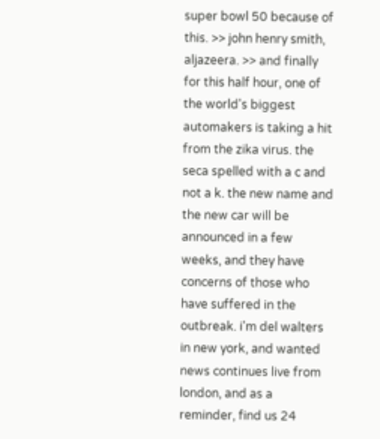super bowl 50 because of this. >> john henry smith, aljazeera. >> and finally for this half hour, one of the world's biggest automakers is taking a hit from the zika virus. the seca spelled with a c and not a k. the new name and the new car will be announced in a few weeks, and they have concerns of those who have suffered in the outbreak. i'm del walters in new york, and wanted news continues live from london, and as a reminder, find us 24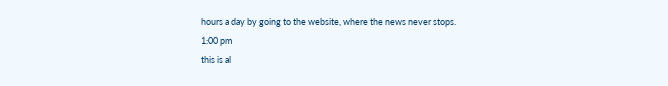hours a day by going to the website, where the news never stops.
1:00 pm
this is al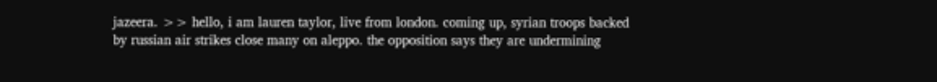jazeera. >> hello, i am lauren taylor, live from london. coming up, syrian troops backed by russian air strikes close many on aleppo. the opposition says they are undermining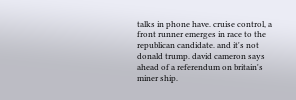talks in phone have. cruise control, a front runner emerges in race to the republican candidate. and it's not donald trump. david cameron says ahead of a referendum on britain's miner ship.